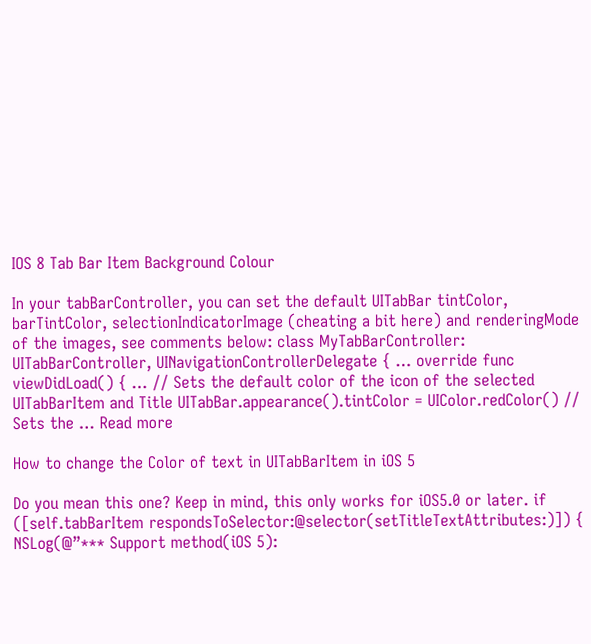IOS 8 Tab Bar Item Background Colour

In your tabBarController, you can set the default UITabBar tintColor, barTintColor, selectionIndicatorImage (cheating a bit here) and renderingMode of the images, see comments below: class MyTabBarController: UITabBarController, UINavigationControllerDelegate { … override func viewDidLoad() { … // Sets the default color of the icon of the selected UITabBarItem and Title UITabBar.appearance().tintColor = UIColor.redColor() // Sets the … Read more

How to change the Color of text in UITabBarItem in iOS 5

Do you mean this one? Keep in mind, this only works for iOS5.0 or later. if ([self.tabBarItem respondsToSelector:@selector(setTitleTextAttributes:)]) { NSLog(@”*** Support method(iOS 5):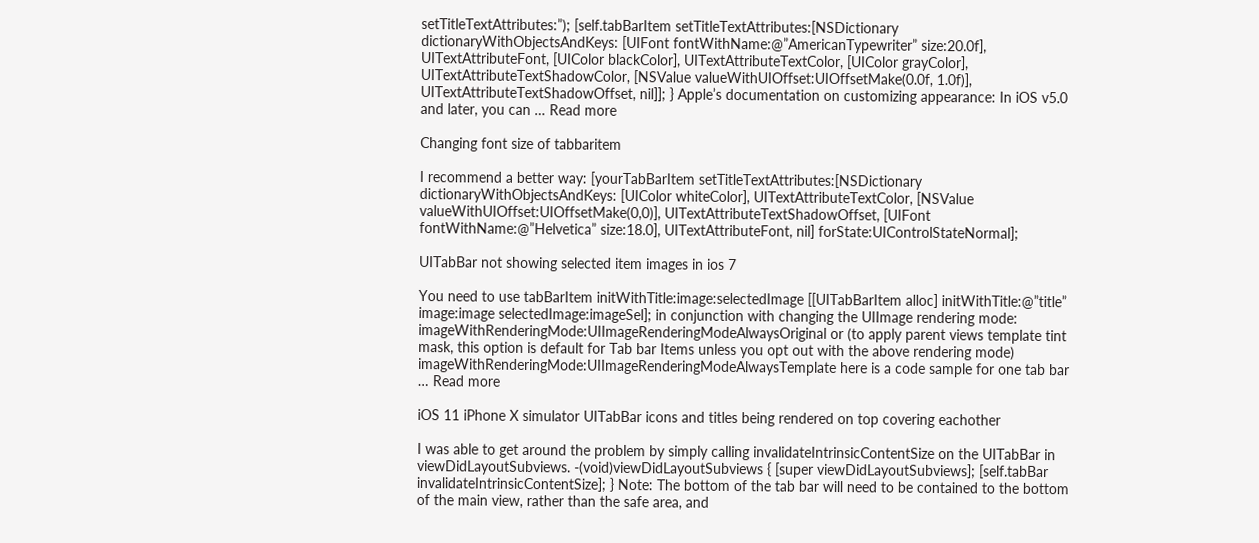setTitleTextAttributes:”); [self.tabBarItem setTitleTextAttributes:[NSDictionary dictionaryWithObjectsAndKeys: [UIFont fontWithName:@”AmericanTypewriter” size:20.0f], UITextAttributeFont, [UIColor blackColor], UITextAttributeTextColor, [UIColor grayColor], UITextAttributeTextShadowColor, [NSValue valueWithUIOffset:UIOffsetMake(0.0f, 1.0f)], UITextAttributeTextShadowOffset, nil]]; } Apple’s documentation on customizing appearance: In iOS v5.0 and later, you can … Read more

Changing font size of tabbaritem

I recommend a better way: [yourTabBarItem setTitleTextAttributes:[NSDictionary dictionaryWithObjectsAndKeys: [UIColor whiteColor], UITextAttributeTextColor, [NSValue valueWithUIOffset:UIOffsetMake(0,0)], UITextAttributeTextShadowOffset, [UIFont fontWithName:@”Helvetica” size:18.0], UITextAttributeFont, nil] forState:UIControlStateNormal];

UITabBar not showing selected item images in ios 7

You need to use tabBarItem initWithTitle:image:selectedImage [[UITabBarItem alloc] initWithTitle:@”title” image:image selectedImage:imageSel]; in conjunction with changing the UIImage rendering mode: imageWithRenderingMode:UIImageRenderingModeAlwaysOriginal or (to apply parent views template tint mask, this option is default for Tab bar Items unless you opt out with the above rendering mode) imageWithRenderingMode:UIImageRenderingModeAlwaysTemplate here is a code sample for one tab bar … Read more

iOS 11 iPhone X simulator UITabBar icons and titles being rendered on top covering eachother

I was able to get around the problem by simply calling invalidateIntrinsicContentSize on the UITabBar in viewDidLayoutSubviews. -(void)viewDidLayoutSubviews { [super viewDidLayoutSubviews]; [self.tabBar invalidateIntrinsicContentSize]; } Note: The bottom of the tab bar will need to be contained to the bottom of the main view, rather than the safe area, and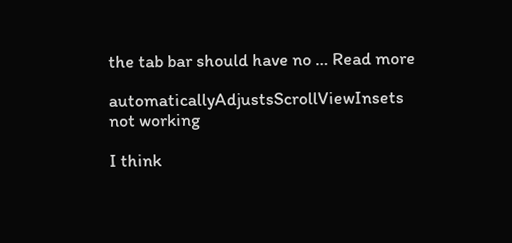the tab bar should have no … Read more

automaticallyAdjustsScrollViewInsets not working

I think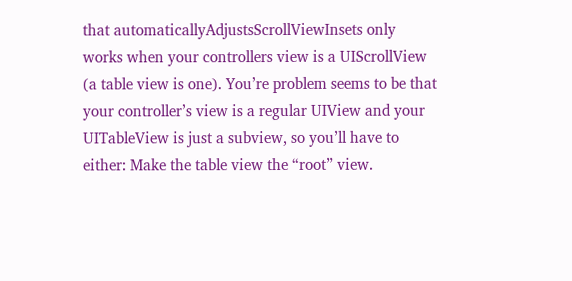that automaticallyAdjustsScrollViewInsets only works when your controllers view is a UIScrollView (a table view is one). You’re problem seems to be that your controller’s view is a regular UIView and your UITableView is just a subview, so you’ll have to either: Make the table view the “root” view.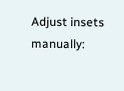Adjust insets manually: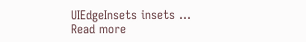UIEdgeInsets insets … Read more